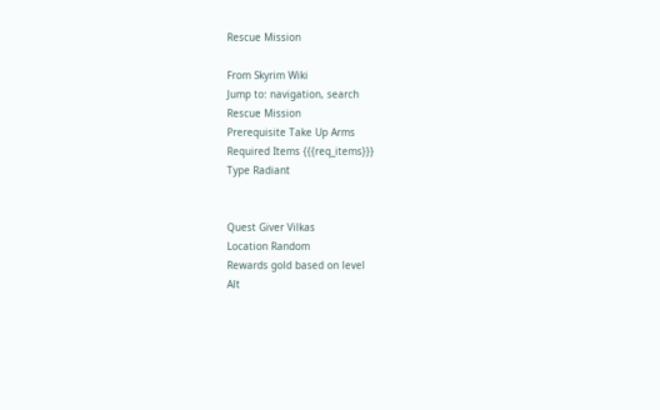Rescue Mission

From Skyrim Wiki
Jump to: navigation, search
Rescue Mission
Prerequisite Take Up Arms
Required Items {{{req_items}}}
Type Radiant


Quest Giver Vilkas
Location Random
Rewards gold based on level
Alt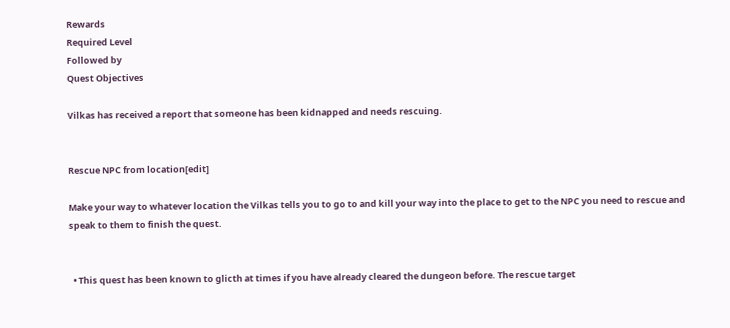Rewards
Required Level
Followed by
Quest Objectives

Vilkas has received a report that someone has been kidnapped and needs rescuing.


Rescue NPC from location[edit]

Make your way to whatever location the Vilkas tells you to go to and kill your way into the place to get to the NPC you need to rescue and speak to them to finish the quest.


  • This quest has been known to glicth at times if you have already cleared the dungeon before. The rescue target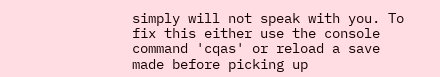simply will not speak with you. To fix this either use the console command 'cqas' or reload a save made before picking up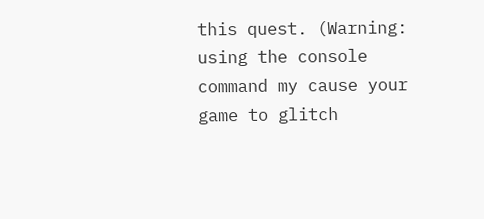this quest. (Warning: using the console command my cause your game to glitch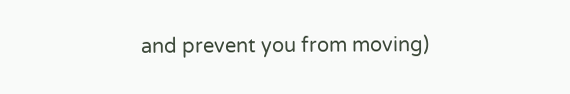and prevent you from moving)